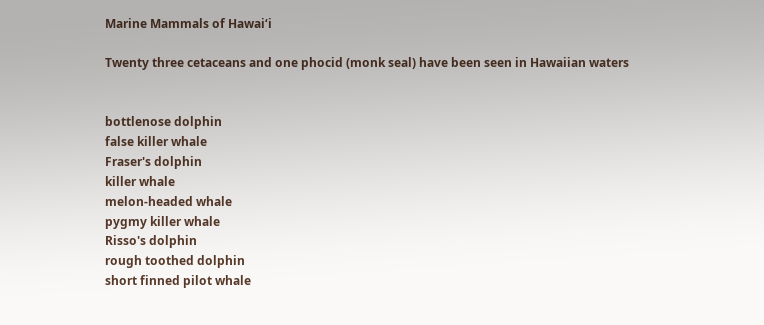Marine Mammals of Hawai‘i

Twenty three cetaceans and one phocid (monk seal) have been seen in Hawaiian waters


bottlenose dolphin
false killer whale
Fraser's dolphin
killer whale
melon-headed whale
pygmy killer whale
Risso's dolphin
rough toothed dolphin
short finned pilot whale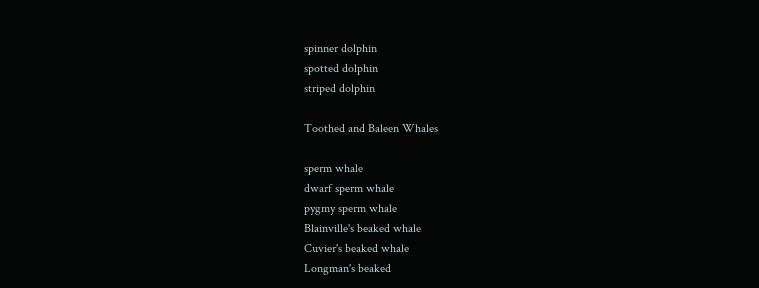spinner dolphin
spotted dolphin
striped dolphin

Toothed and Baleen Whales

sperm whale
dwarf sperm whale
pygmy sperm whale
Blainville's beaked whale
Cuvier's beaked whale
Longman's beaked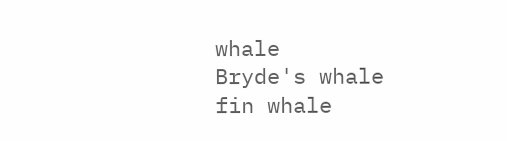whale
Bryde's whale
fin whale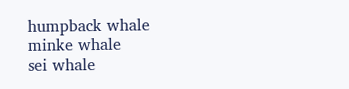humpback whale
minke whale
sei whale